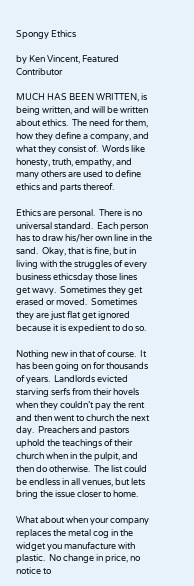Spongy Ethics

by Ken Vincent, Featured Contributor

MUCH HAS BEEN WRITTEN, is being written, and will be written about ethics.  The need for them, how they define a company, and what they consist of.  Words like honesty, truth, empathy, and many others are used to define ethics and parts thereof.

Ethics are personal.  There is no universal standard.  Each person has to draw his/her own line in the sand.  Okay, that is fine, but in living with the struggles of every business ethicsday those lines get wavy.  Sometimes they get erased or moved.  Sometimes they are just flat get ignored because it is expedient to do so.

Nothing new in that of course.  It has been going on for thousands of years.  Landlords evicted starving serfs from their hovels when they couldn’t pay the rent and then went to church the next day.  Preachers and pastors uphold the teachings of their church when in the pulpit, and then do otherwise.  The list could be endless in all venues, but lets bring the issue closer to home.

What about when your company replaces the metal cog in the widget you manufacture with plastic.  No change in price, no notice to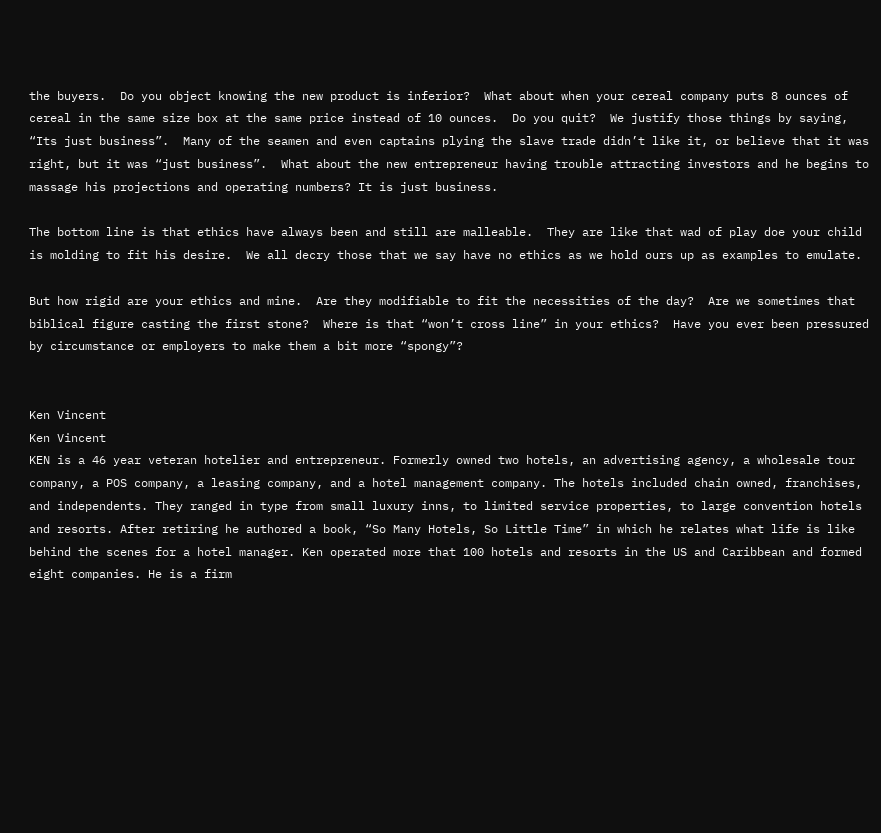the buyers.  Do you object knowing the new product is inferior?  What about when your cereal company puts 8 ounces of cereal in the same size box at the same price instead of 10 ounces.  Do you quit?  We justify those things by saying, “Its just business”.  Many of the seamen and even captains plying the slave trade didn’t like it, or believe that it was right, but it was “just business”.  What about the new entrepreneur having trouble attracting investors and he begins to massage his projections and operating numbers? It is just business.

The bottom line is that ethics have always been and still are malleable.  They are like that wad of play doe your child is molding to fit his desire.  We all decry those that we say have no ethics as we hold ours up as examples to emulate.

But how rigid are your ethics and mine.  Are they modifiable to fit the necessities of the day?  Are we sometimes that biblical figure casting the first stone?  Where is that “won’t cross line” in your ethics?  Have you ever been pressured by circumstance or employers to make them a bit more “spongy”?


Ken Vincent
Ken Vincent
KEN is a 46 year veteran hotelier and entrepreneur. Formerly owned two hotels, an advertising agency, a wholesale tour company, a POS company, a leasing company, and a hotel management company. The hotels included chain owned, franchises, and independents. They ranged in type from small luxury inns, to limited service properties, to large convention hotels and resorts. After retiring he authored a book, “So Many Hotels, So Little Time” in which he relates what life is like behind the scenes for a hotel manager. Ken operated more that 100 hotels and resorts in the US and Caribbean and formed eight companies. He is a firm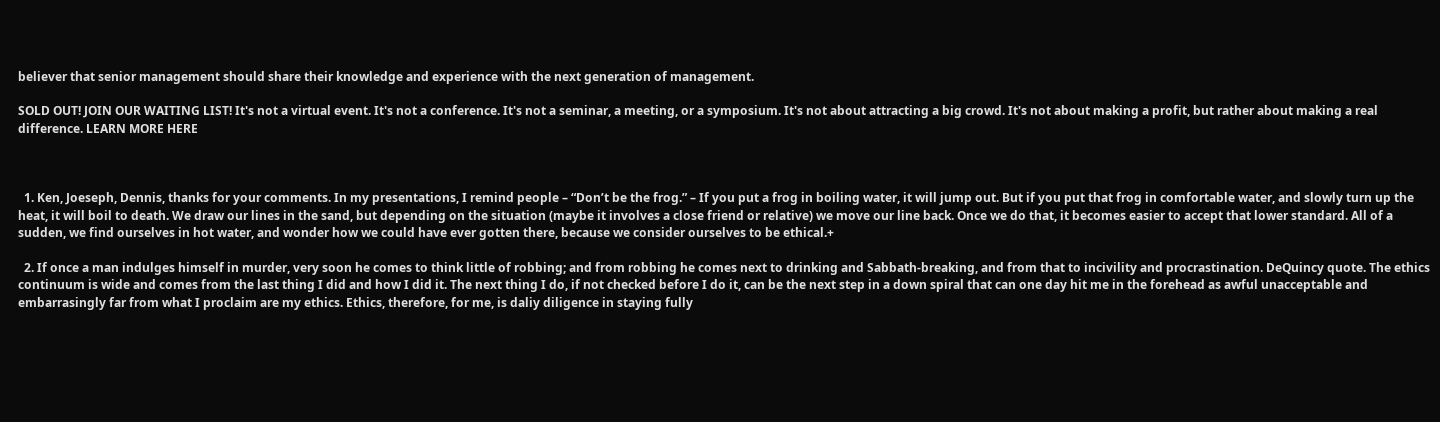believer that senior management should share their knowledge and experience with the next generation of management.

SOLD OUT! JOIN OUR WAITING LIST! It's not a virtual event. It's not a conference. It's not a seminar, a meeting, or a symposium. It's not about attracting a big crowd. It's not about making a profit, but rather about making a real difference. LEARN MORE HERE



  1. Ken, Joeseph, Dennis, thanks for your comments. In my presentations, I remind people – “Don’t be the frog.” – If you put a frog in boiling water, it will jump out. But if you put that frog in comfortable water, and slowly turn up the heat, it will boil to death. We draw our lines in the sand, but depending on the situation (maybe it involves a close friend or relative) we move our line back. Once we do that, it becomes easier to accept that lower standard. All of a sudden, we find ourselves in hot water, and wonder how we could have ever gotten there, because we consider ourselves to be ethical.+

  2. If once a man indulges himself in murder, very soon he comes to think little of robbing; and from robbing he comes next to drinking and Sabbath-breaking, and from that to incivility and procrastination. DeQuincy quote. The ethics continuum is wide and comes from the last thing I did and how I did it. The next thing I do, if not checked before I do it, can be the next step in a down spiral that can one day hit me in the forehead as awful unacceptable and embarrasingly far from what I proclaim are my ethics. Ethics, therefore, for me, is daliy diligence in staying fully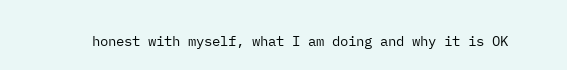honest with myself, what I am doing and why it is OK